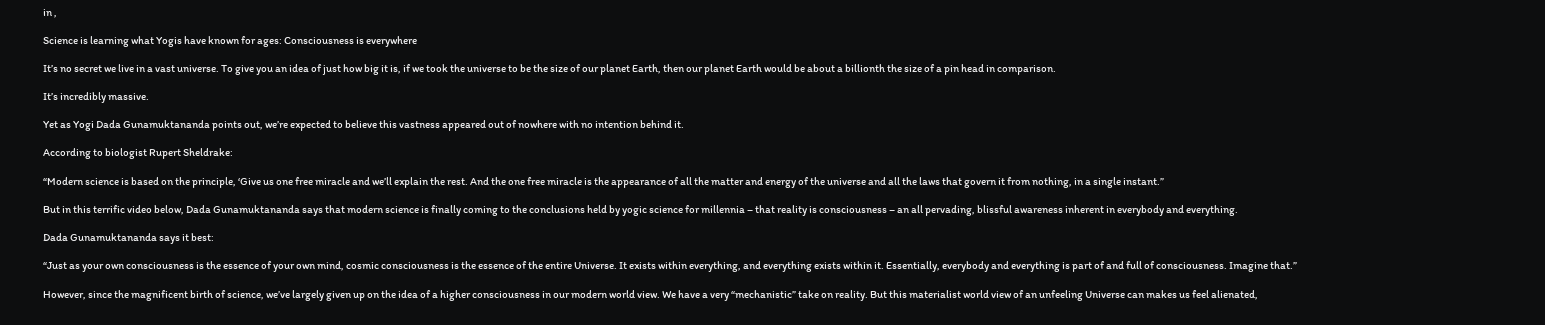in ,

Science is learning what Yogis have known for ages: Consciousness is everywhere

It’s no secret we live in a vast universe. To give you an idea of just how big it is, if we took the universe to be the size of our planet Earth, then our planet Earth would be about a billionth the size of a pin head in comparison.

It’s incredibly massive.

Yet as Yogi Dada Gunamuktananda points out, we’re expected to believe this vastness appeared out of nowhere with no intention behind it.

According to biologist Rupert Sheldrake:

“Modern science is based on the principle, ‘Give us one free miracle and we’ll explain the rest. And the one free miracle is the appearance of all the matter and energy of the universe and all the laws that govern it from nothing, in a single instant.”

But in this terrific video below, Dada Gunamuktananda says that modern science is finally coming to the conclusions held by yogic science for millennia – that reality is consciousness – an all pervading, blissful awareness inherent in everybody and everything.

Dada Gunamuktananda says it best:

“Just as your own consciousness is the essence of your own mind, cosmic consciousness is the essence of the entire Universe. It exists within everything, and everything exists within it. Essentially, everybody and everything is part of and full of consciousness. Imagine that.”

However, since the magnificent birth of science, we’ve largely given up on the idea of a higher consciousness in our modern world view. We have a very “mechanistic” take on reality. But this materialist world view of an unfeeling Universe can makes us feel alienated,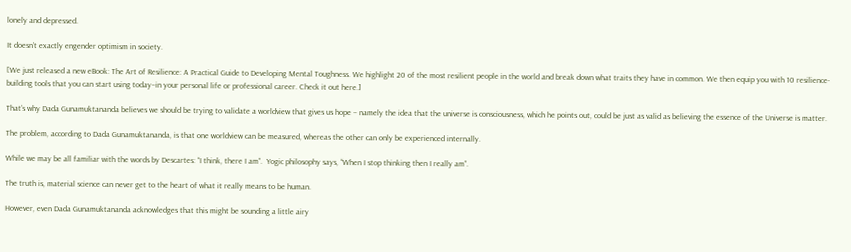lonely and depressed.

It doesn’t exactly engender optimism in society.

[We just released a new eBook: The Art of Resilience: A Practical Guide to Developing Mental Toughness. We highlight 20 of the most resilient people in the world and break down what traits they have in common. We then equip you with 10 resilience-building tools that you can start using today–in your personal life or professional career. Check it out here.]

That’s why Dada Gunamuktananda believes we should be trying to validate a worldview that gives us hope – namely the idea that the universe is consciousness, which he points out, could be just as valid as believing the essence of the Universe is matter.

The problem, according to Dada Gunamuktananda, is that one worldview can be measured, whereas the other can only be experienced internally.

While we may be all familiar with the words by Descartes: “I think, there I am”.  Yogic philosophy says, “When I stop thinking then I really am”.

The truth is, material science can never get to the heart of what it really means to be human.

However, even Dada Gunamuktananda acknowledges that this might be sounding a little airy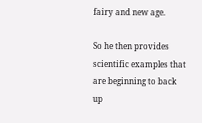fairy and new age.

So he then provides scientific examples that are beginning to back up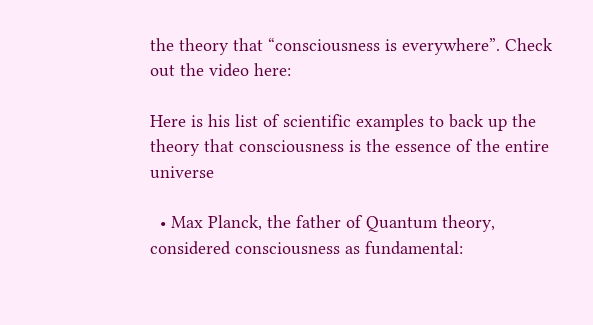the theory that “consciousness is everywhere”. Check out the video here:

Here is his list of scientific examples to back up the theory that consciousness is the essence of the entire universe

  • Max Planck, the father of Quantum theory, considered consciousness as fundamental: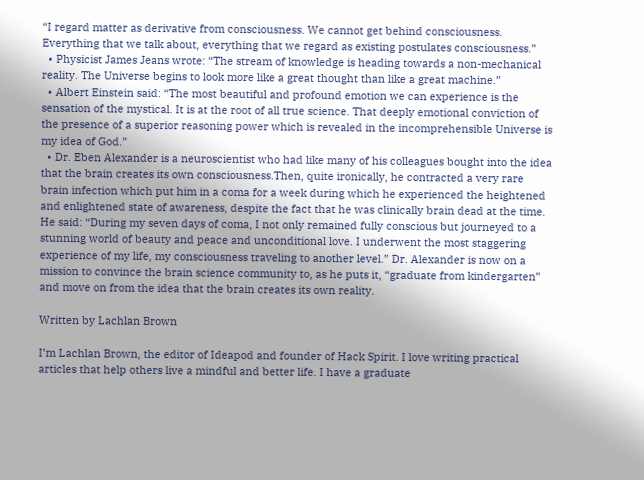“I regard matter as derivative from consciousness. We cannot get behind consciousness. Everything that we talk about, everything that we regard as existing postulates consciousness.”
  • Physicist James Jeans wrote: “The stream of knowledge is heading towards a non-mechanical reality. The Universe begins to look more like a great thought than like a great machine.”
  • Albert Einstein said: “The most beautiful and profound emotion we can experience is the sensation of the mystical. It is at the root of all true science. That deeply emotional conviction of the presence of a superior reasoning power which is revealed in the incomprehensible Universe is my idea of God.”
  • Dr. Eben Alexander is a neuroscientist who had like many of his colleagues bought into the idea that the brain creates its own consciousness.Then, quite ironically, he contracted a very rare brain infection which put him in a coma for a week during which he experienced the heightened and enlightened state of awareness, despite the fact that he was clinically brain dead at the time. He said: “During my seven days of coma, I not only remained fully conscious but journeyed to a stunning world of beauty and peace and unconditional love. I underwent the most staggering experience of my life, my consciousness traveling to another level.” Dr. Alexander is now on a mission to convince the brain science community to, as he puts it, “graduate from kindergarten” and move on from the idea that the brain creates its own reality.

Written by Lachlan Brown

I’m Lachlan Brown, the editor of Ideapod and founder of Hack Spirit. I love writing practical articles that help others live a mindful and better life. I have a graduate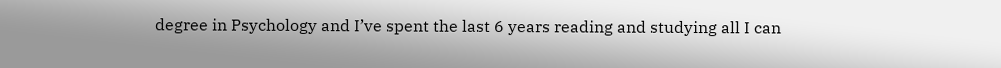degree in Psychology and I’ve spent the last 6 years reading and studying all I can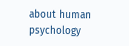about human psychology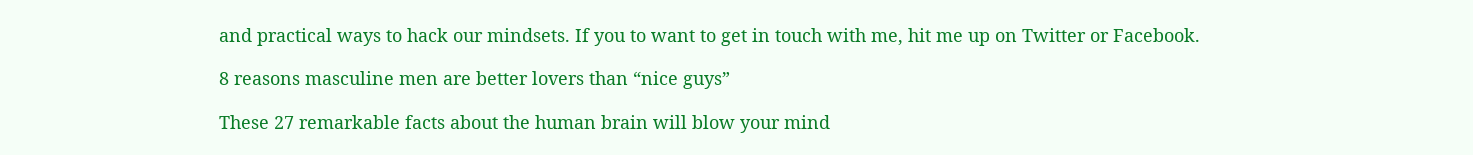and practical ways to hack our mindsets. If you to want to get in touch with me, hit me up on Twitter or Facebook.

8 reasons masculine men are better lovers than “nice guys”

These 27 remarkable facts about the human brain will blow your mind